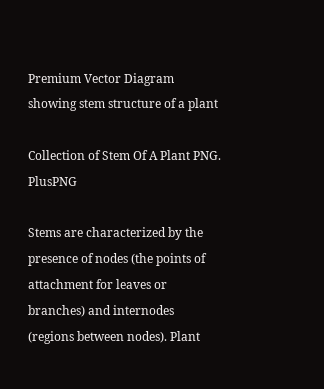Premium Vector Diagram showing stem structure of a plant

Collection of Stem Of A Plant PNG. PlusPNG

Stems are characterized by the presence of nodes (the points of attachment for leaves or branches) and internodes (regions between nodes). Plant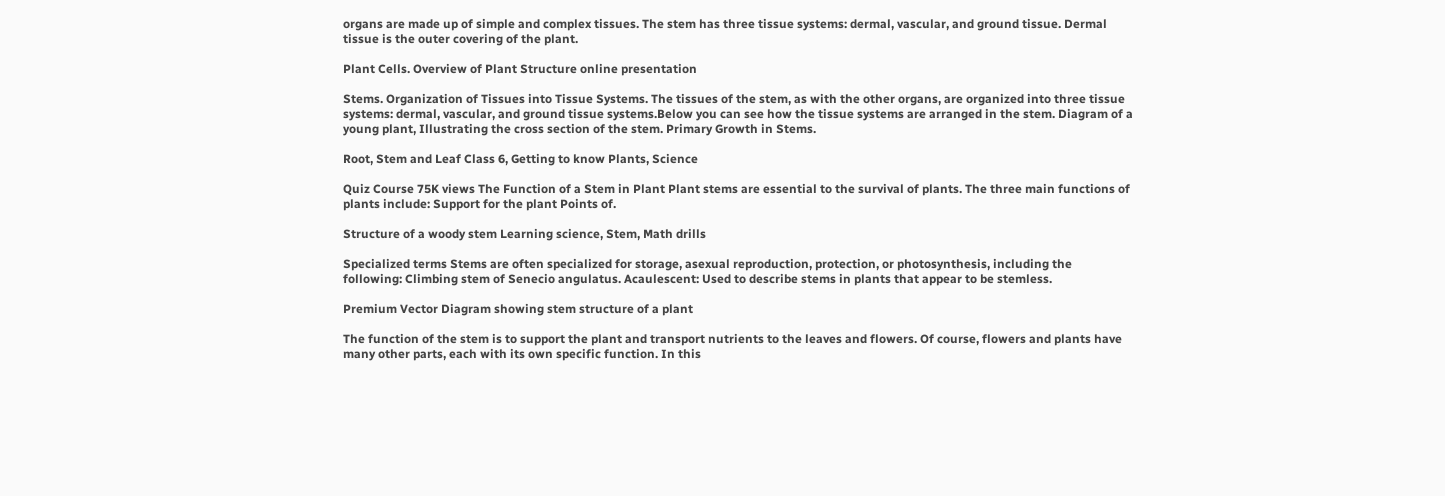organs are made up of simple and complex tissues. The stem has three tissue systems: dermal, vascular, and ground tissue. Dermal tissue is the outer covering of the plant.

Plant Cells. Overview of Plant Structure online presentation

Stems. Organization of Tissues into Tissue Systems. The tissues of the stem, as with the other organs, are organized into three tissue systems: dermal, vascular, and ground tissue systems.Below you can see how the tissue systems are arranged in the stem. Diagram of a young plant, Illustrating the cross section of the stem. Primary Growth in Stems.

Root, Stem and Leaf Class 6, Getting to know Plants, Science

Quiz Course 75K views The Function of a Stem in Plant Plant stems are essential to the survival of plants. The three main functions of plants include: Support for the plant Points of.

Structure of a woody stem Learning science, Stem, Math drills

Specialized terms Stems are often specialized for storage, asexual reproduction, protection, or photosynthesis, including the following: Climbing stem of Senecio angulatus. Acaulescent: Used to describe stems in plants that appear to be stemless.

Premium Vector Diagram showing stem structure of a plant

The function of the stem is to support the plant and transport nutrients to the leaves and flowers. Of course, flowers and plants have many other parts, each with its own specific function. In this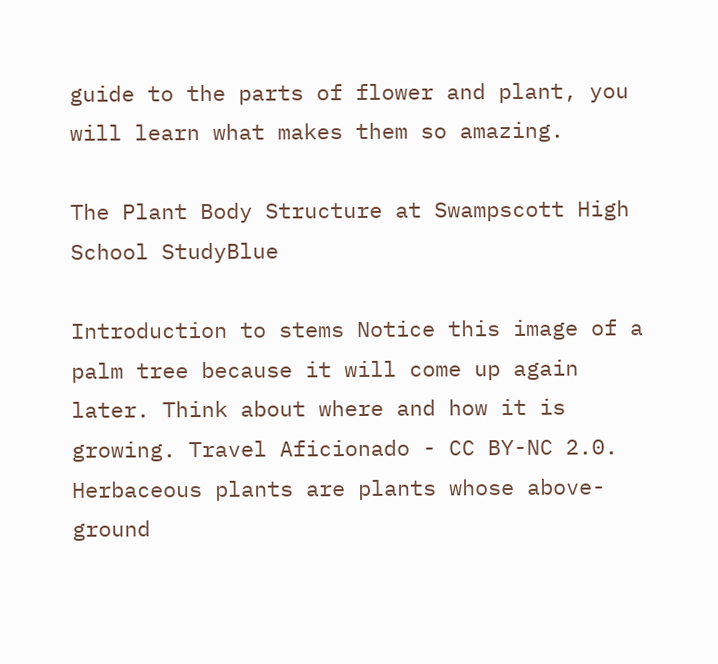guide to the parts of flower and plant, you will learn what makes them so amazing.

The Plant Body Structure at Swampscott High School StudyBlue

Introduction to stems Notice this image of a palm tree because it will come up again later. Think about where and how it is growing. Travel Aficionado - CC BY-NC 2.0. Herbaceous plants are plants whose above-ground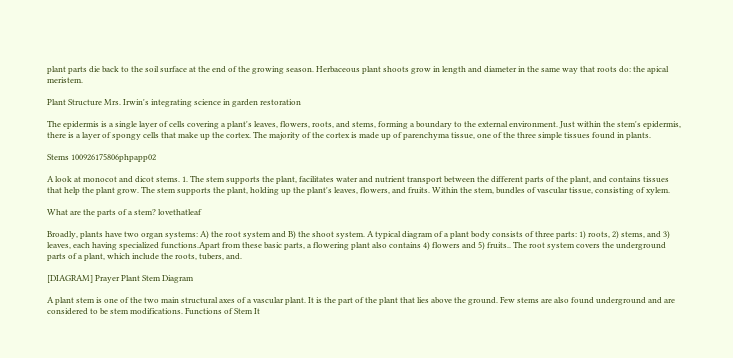plant parts die back to the soil surface at the end of the growing season. Herbaceous plant shoots grow in length and diameter in the same way that roots do: the apical meristem.

Plant Structure Mrs. Irwin's integrating science in garden restoration

The epidermis is a single layer of cells covering a plant's leaves, flowers, roots, and stems, forming a boundary to the external environment. Just within the stem's epidermis, there is a layer of spongy cells that make up the cortex. The majority of the cortex is made up of parenchyma tissue, one of the three simple tissues found in plants.

Stems 100926175806phpapp02

A look at monocot and dicot stems. 1. The stem supports the plant, facilitates water and nutrient transport between the different parts of the plant, and contains tissues that help the plant grow. The stem supports the plant, holding up the plant's leaves, flowers, and fruits. Within the stem, bundles of vascular tissue, consisting of xylem.

What are the parts of a stem? lovethatleaf

Broadly, plants have two organ systems: A) the root system and B) the shoot system. A typical diagram of a plant body consists of three parts: 1) roots, 2) stems, and 3) leaves, each having specialized functions.Apart from these basic parts, a flowering plant also contains 4) flowers and 5) fruits.. The root system covers the underground parts of a plant, which include the roots, tubers, and.

[DIAGRAM] Prayer Plant Stem Diagram

A plant stem is one of the two main structural axes of a vascular plant. It is the part of the plant that lies above the ground. Few stems are also found underground and are considered to be stem modifications. Functions of Stem It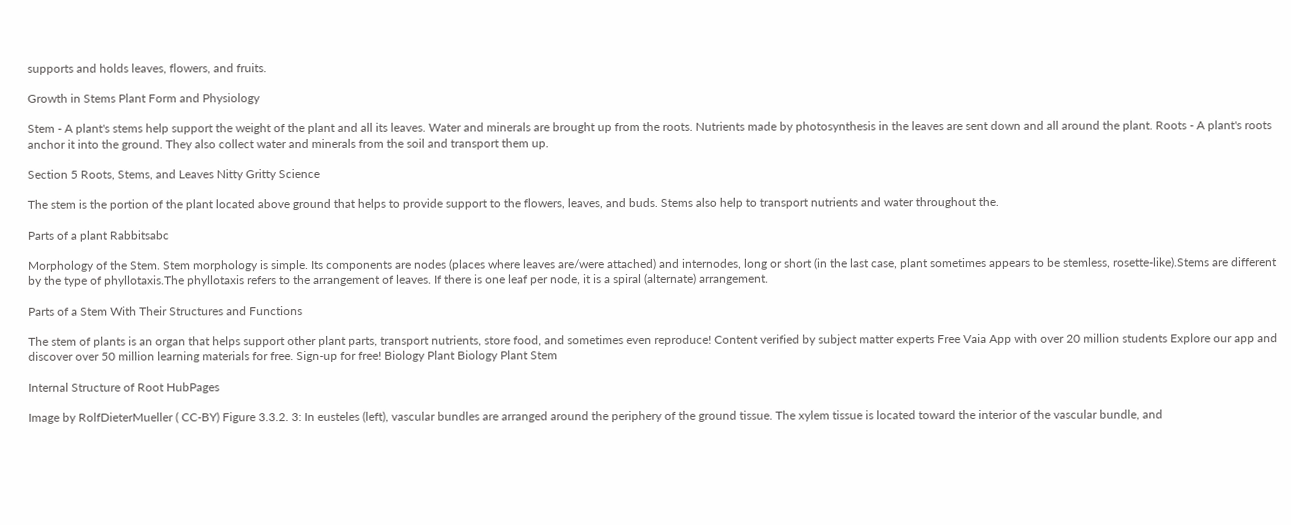supports and holds leaves, flowers, and fruits.

Growth in Stems Plant Form and Physiology

Stem - A plant's stems help support the weight of the plant and all its leaves. Water and minerals are brought up from the roots. Nutrients made by photosynthesis in the leaves are sent down and all around the plant. Roots - A plant's roots anchor it into the ground. They also collect water and minerals from the soil and transport them up.

Section 5 Roots, Stems, and Leaves Nitty Gritty Science

The stem is the portion of the plant located above ground that helps to provide support to the flowers, leaves, and buds. Stems also help to transport nutrients and water throughout the.

Parts of a plant Rabbitsabc

Morphology of the Stem. Stem morphology is simple. Its components are nodes (places where leaves are/were attached) and internodes, long or short (in the last case, plant sometimes appears to be stemless, rosette-like).Stems are different by the type of phyllotaxis.The phyllotaxis refers to the arrangement of leaves. If there is one leaf per node, it is a spiral (alternate) arrangement.

Parts of a Stem With Their Structures and Functions

The stem of plants is an organ that helps support other plant parts, transport nutrients, store food, and sometimes even reproduce! Content verified by subject matter experts Free Vaia App with over 20 million students Explore our app and discover over 50 million learning materials for free. Sign-up for free! Biology Plant Biology Plant Stem

Internal Structure of Root HubPages

Image by RolfDieterMueller ( CC-BY) Figure 3.3.2. 3: In eusteles (left), vascular bundles are arranged around the periphery of the ground tissue. The xylem tissue is located toward the interior of the vascular bundle, and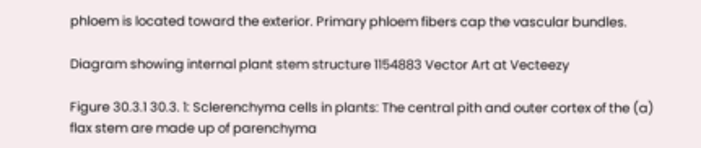phloem is located toward the exterior. Primary phloem fibers cap the vascular bundles.

Diagram showing internal plant stem structure 1154883 Vector Art at Vecteezy

Figure 30.3.1 30.3. 1: Sclerenchyma cells in plants: The central pith and outer cortex of the (a) flax stem are made up of parenchyma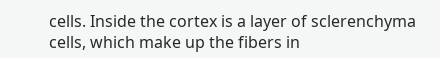cells. Inside the cortex is a layer of sclerenchyma cells, which make up the fibers in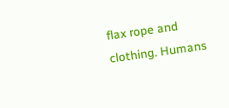flax rope and clothing. Humans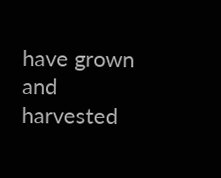have grown and harvested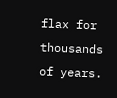flax for thousands of years.